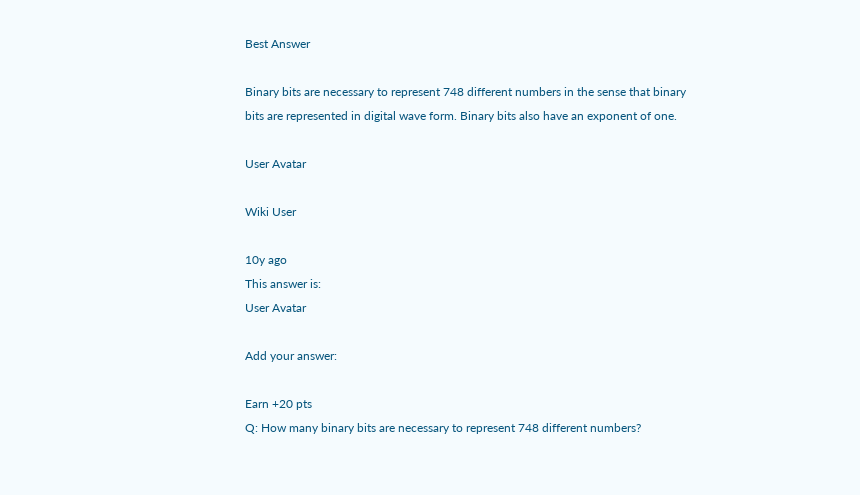Best Answer

Binary bits are necessary to represent 748 different numbers in the sense that binary bits are represented in digital wave form. Binary bits also have an exponent of one.

User Avatar

Wiki User

10y ago
This answer is:
User Avatar

Add your answer:

Earn +20 pts
Q: How many binary bits are necessary to represent 748 different numbers?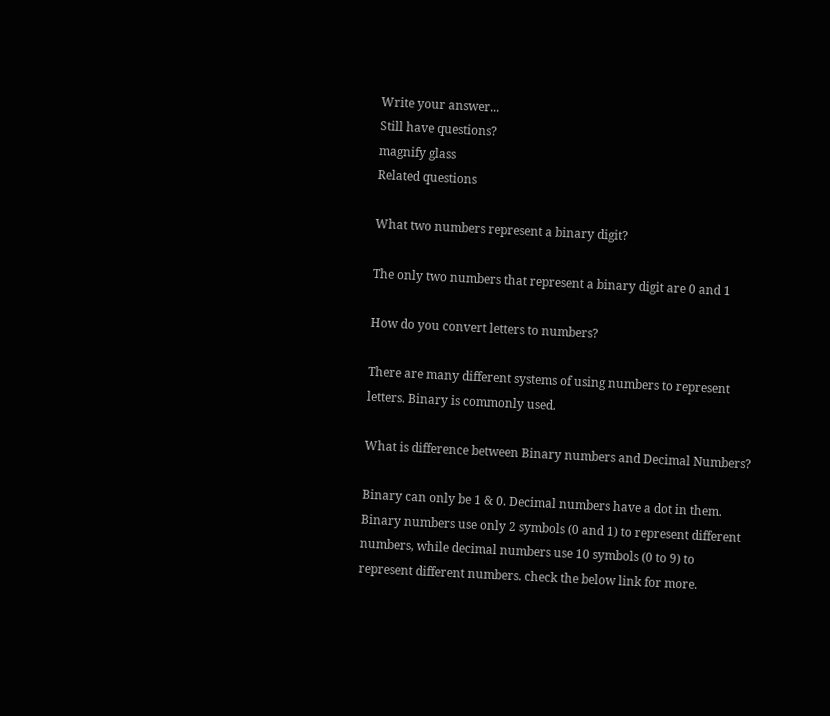Write your answer...
Still have questions?
magnify glass
Related questions

What two numbers represent a binary digit?

The only two numbers that represent a binary digit are 0 and 1

How do you convert letters to numbers?

There are many different systems of using numbers to represent letters. Binary is commonly used.

What is difference between Binary numbers and Decimal Numbers?

Binary can only be 1 & 0. Decimal numbers have a dot in them. Binary numbers use only 2 symbols (0 and 1) to represent different numbers, while decimal numbers use 10 symbols (0 to 9) to represent different numbers. check the below link for more.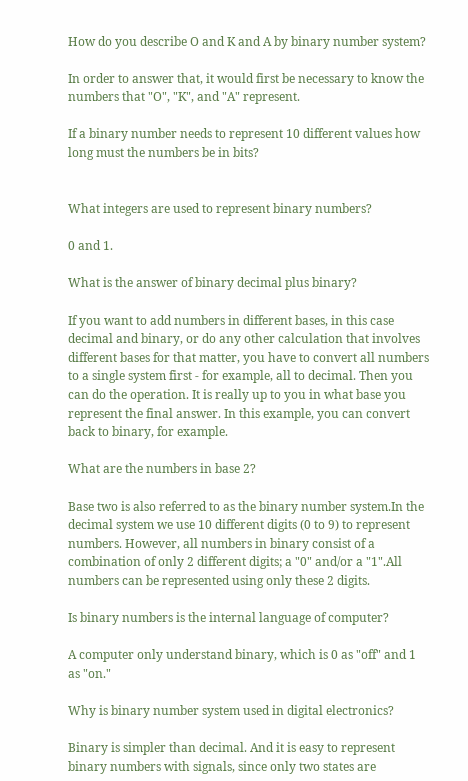How do you describe O and K and A by binary number system?

In order to answer that, it would first be necessary to know the numbers that "O", "K", and "A" represent.

If a binary number needs to represent 10 different values how long must the numbers be in bits?


What integers are used to represent binary numbers?

0 and 1.

What is the answer of binary decimal plus binary?

If you want to add numbers in different bases, in this case decimal and binary, or do any other calculation that involves different bases for that matter, you have to convert all numbers to a single system first - for example, all to decimal. Then you can do the operation. It is really up to you in what base you represent the final answer. In this example, you can convert back to binary, for example.

What are the numbers in base 2?

Base two is also referred to as the binary number system.In the decimal system we use 10 different digits (0 to 9) to represent numbers. However, all numbers in binary consist of a combination of only 2 different digits; a "0" and/or a "1".All numbers can be represented using only these 2 digits.

Is binary numbers is the internal language of computer?

A computer only understand binary, which is 0 as "off" and 1 as "on."

Why is binary number system used in digital electronics?

Binary is simpler than decimal. And it is easy to represent binary numbers with signals, since only two states are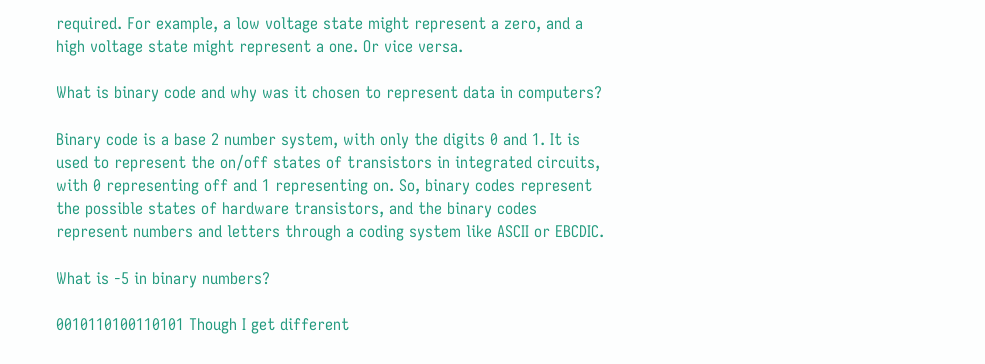required. For example, a low voltage state might represent a zero, and a high voltage state might represent a one. Or vice versa.

What is binary code and why was it chosen to represent data in computers?

Binary code is a base 2 number system, with only the digits 0 and 1. It is used to represent the on/off states of transistors in integrated circuits, with 0 representing off and 1 representing on. So, binary codes represent the possible states of hardware transistors, and the binary codes represent numbers and letters through a coding system like ASCII or EBCDIC.

What is -5 in binary numbers?

0010110100110101 Though I get different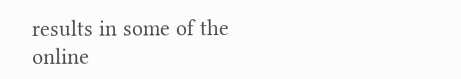results in some of the online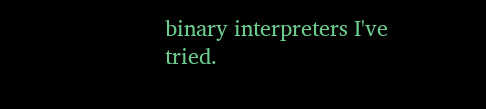binary interpreters I've tried.